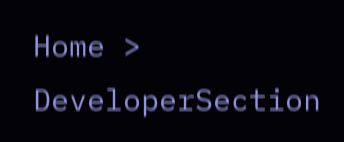Home > DeveloperSection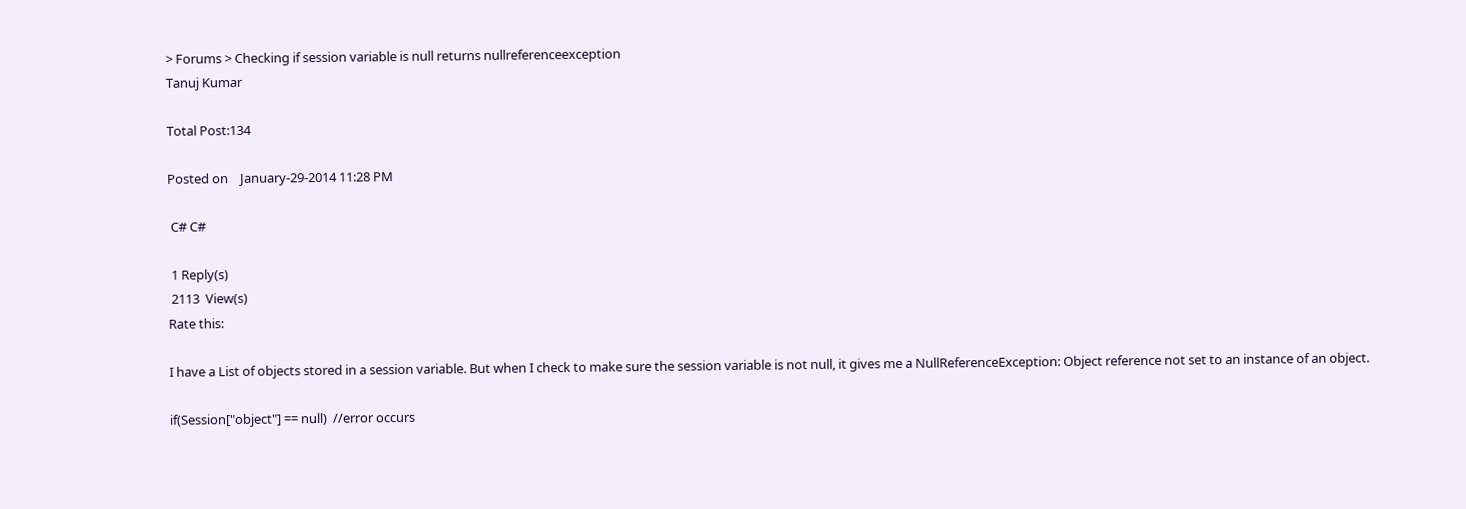> Forums > Checking if session variable is null returns nullreferenceexception
Tanuj Kumar

Total Post:134

Posted on    January-29-2014 11:28 PM

 C# C#

 1 Reply(s)
 2113  View(s)
Rate this:

I have a List of objects stored in a session variable. But when I check to make sure the session variable is not null, it gives me a NullReferenceException: Object reference not set to an instance of an object.

if(Session["object"] == null)  //error occurs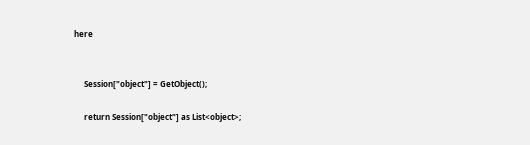here


     Session["object"] = GetObject();

     return Session["object"] as List<object>;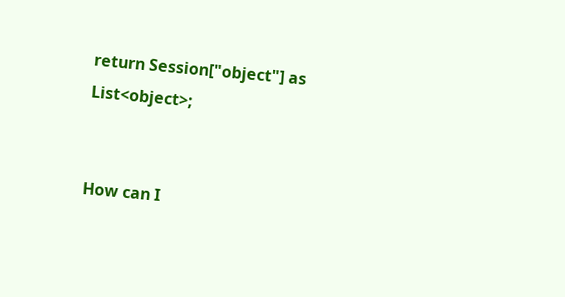return Session["object"] as List<object>;


How can I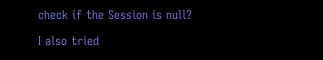check if the Session is null?

I also tried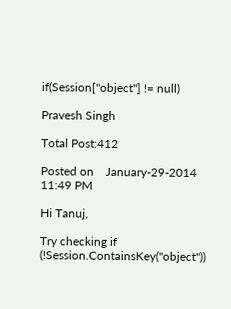if(Session["object"] != null)

Pravesh Singh

Total Post:412

Posted on    January-29-2014 11:49 PM

Hi Tanuj,

Try checking if (!Session.ContainsKey("object"))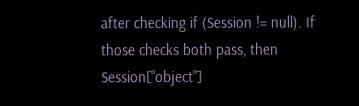after checking if (Session != null). If those checks both pass, then Session["object"]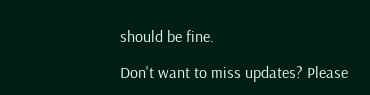should be fine.

Don't want to miss updates? Please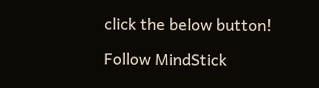click the below button!

Follow MindStick